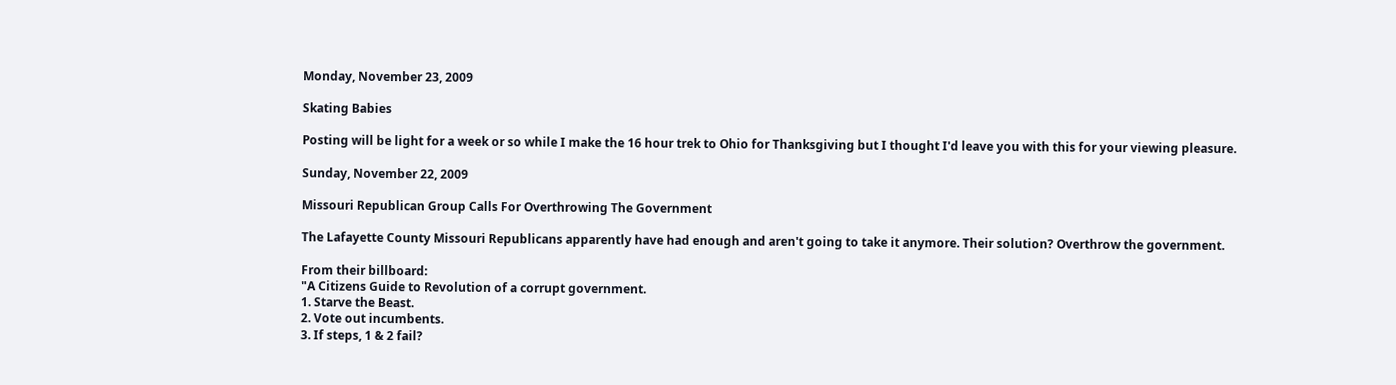Monday, November 23, 2009

Skating Babies

Posting will be light for a week or so while I make the 16 hour trek to Ohio for Thanksgiving but I thought I'd leave you with this for your viewing pleasure.

Sunday, November 22, 2009

Missouri Republican Group Calls For Overthrowing The Government

The Lafayette County Missouri Republicans apparently have had enough and aren't going to take it anymore. Their solution? Overthrow the government.

From their billboard:
"A Citizens Guide to Revolution of a corrupt government.
1. Starve the Beast.
2. Vote out incumbents.
3. If steps, 1 & 2 fail?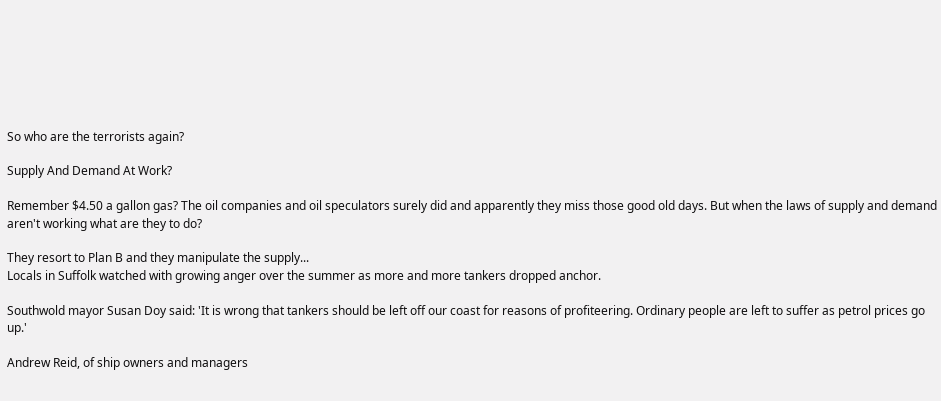So who are the terrorists again?

Supply And Demand At Work?

Remember $4.50 a gallon gas? The oil companies and oil speculators surely did and apparently they miss those good old days. But when the laws of supply and demand aren't working what are they to do?

They resort to Plan B and they manipulate the supply...
Locals in Suffolk watched with growing anger over the summer as more and more tankers dropped anchor.

Southwold mayor Susan Doy said: 'It is wrong that tankers should be left off our coast for reasons of profiteering. Ordinary people are left to suffer as petrol prices go up.'

Andrew Reid, of ship owners and managers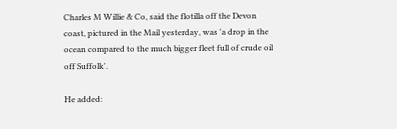Charles M Willie & Co, said the flotilla off the Devon coast, pictured in the Mail yesterday, was 'a drop in the ocean compared to the much bigger fleet full of crude oil off Suffolk'.

He added: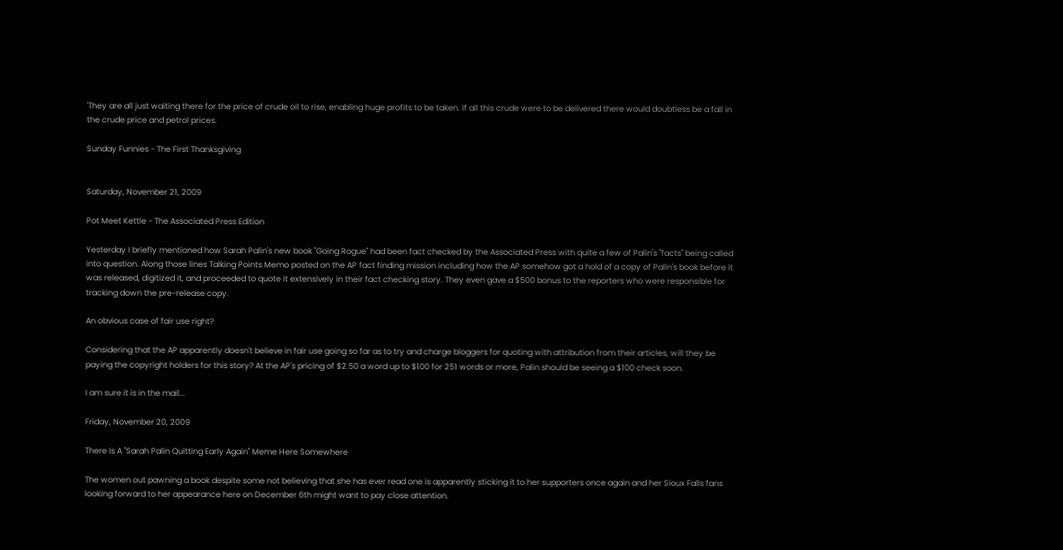'They are all just waiting there for the price of crude oil to rise, enabling huge profits to be taken. If all this crude were to be delivered there would doubtless be a fall in the crude price and petrol prices.

Sunday Funnies - The First Thanksgiving


Saturday, November 21, 2009

Pot Meet Kettle - The Associated Press Edition

Yesterday I briefly mentioned how Sarah Palin's new book "Going Rogue" had been fact checked by the Associated Press with quite a few of Palin's "facts" being called into question. Along those lines Talking Points Memo posted on the AP fact finding mission including how the AP somehow got a hold of a copy of Palin's book before it was released, digitized it, and proceeded to quote it extensively in their fact checking story. They even gave a $500 bonus to the reporters who were responsible for tracking down the pre-release copy.

An obvious case of fair use right?

Considering that the AP apparently doesn't believe in fair use going so far as to try and charge bloggers for quoting with attribution from their articles, will they be paying the copyright holders for this story? At the AP's pricing of $2.50 a word up to $100 for 251 words or more, Palin should be seeing a $100 check soon.

I am sure it is in the mail...

Friday, November 20, 2009

There Is A "Sarah Palin Quitting Early Again" Meme Here Somewhere

The women out pawning a book despite some not believing that she has ever read one is apparently sticking it to her supporters once again and her Sioux Falls fans looking forward to her appearance here on December 6th might want to pay close attention.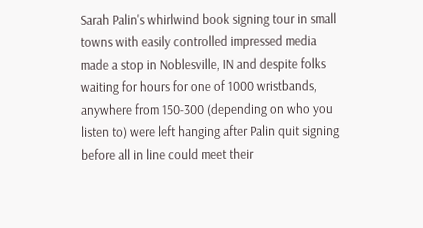Sarah Palin's whirlwind book signing tour in small towns with easily controlled impressed media made a stop in Noblesville, IN and despite folks waiting for hours for one of 1000 wristbands, anywhere from 150-300 (depending on who you listen to) were left hanging after Palin quit signing before all in line could meet their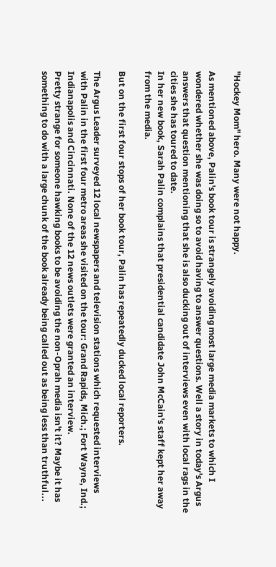"Hockey Mom" hero. Many were not happy.

As mentioned above, Palin's book tour is strangely avoiding most large media markets to which I wondered whether she was doing so to avoid having to answer questions. Well a story in today's Argus answers that question mentioning that she is also ducking out of interviews even with local rags in the cities she has toured to date.
In her new book, Sarah Palin complains that presidential candidate John McCain's staff kept her away from the media.

But on the first four stops of her book tour, Palin has repeatedly ducked local reporters.

The Argus Leader surveyed 12 local newspapers and television stations which requested interviews with Palin in the first four metro areas she visited on the tour: Grand Rapids, Mich.; Fort Wayne, Ind.; Indianapolis and Cincinnati. None of the 12 news outlets were granted an interview.
Pretty strange for someone hawking books to be avoiding the non-Oprah media isn't it? Maybe it has something to do with a large chunk of the book already being called out as being less than truthful...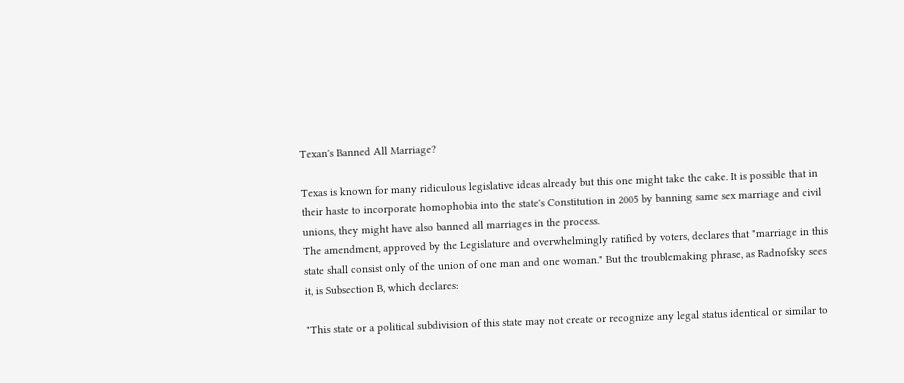Texan's Banned All Marriage?

Texas is known for many ridiculous legislative ideas already but this one might take the cake. It is possible that in their haste to incorporate homophobia into the state's Constitution in 2005 by banning same sex marriage and civil unions, they might have also banned all marriages in the process.
The amendment, approved by the Legislature and overwhelmingly ratified by voters, declares that "marriage in this state shall consist only of the union of one man and one woman." But the troublemaking phrase, as Radnofsky sees it, is Subsection B, which declares:

"This state or a political subdivision of this state may not create or recognize any legal status identical or similar to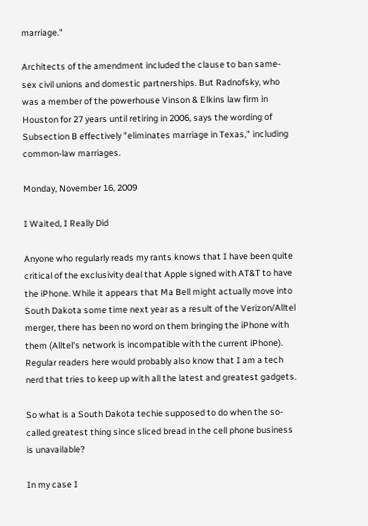marriage."

Architects of the amendment included the clause to ban same-sex civil unions and domestic partnerships. But Radnofsky, who was a member of the powerhouse Vinson & Elkins law firm in Houston for 27 years until retiring in 2006, says the wording of Subsection B effectively "eliminates marriage in Texas," including common-law marriages.

Monday, November 16, 2009

I Waited, I Really Did

Anyone who regularly reads my rants knows that I have been quite critical of the exclusivity deal that Apple signed with AT&T to have the iPhone. While it appears that Ma Bell might actually move into South Dakota some time next year as a result of the Verizon/Alltel merger, there has been no word on them bringing the iPhone with them (Alltel's network is incompatible with the current iPhone). Regular readers here would probably also know that I am a tech nerd that tries to keep up with all the latest and greatest gadgets.

So what is a South Dakota techie supposed to do when the so-called greatest thing since sliced bread in the cell phone business is unavailable?

In my case I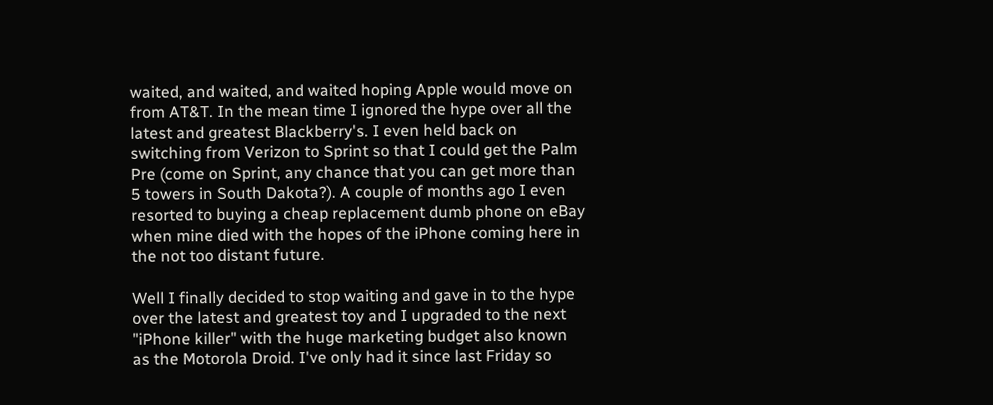waited, and waited, and waited hoping Apple would move on from AT&T. In the mean time I ignored the hype over all the latest and greatest Blackberry's. I even held back on switching from Verizon to Sprint so that I could get the Palm Pre (come on Sprint, any chance that you can get more than 5 towers in South Dakota?). A couple of months ago I even resorted to buying a cheap replacement dumb phone on eBay when mine died with the hopes of the iPhone coming here in the not too distant future.

Well I finally decided to stop waiting and gave in to the hype over the latest and greatest toy and I upgraded to the next "iPhone killer" with the huge marketing budget also known as the Motorola Droid. I've only had it since last Friday so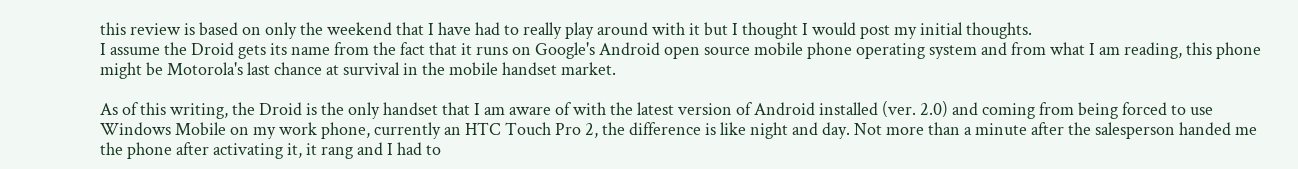this review is based on only the weekend that I have had to really play around with it but I thought I would post my initial thoughts.
I assume the Droid gets its name from the fact that it runs on Google's Android open source mobile phone operating system and from what I am reading, this phone might be Motorola's last chance at survival in the mobile handset market.

As of this writing, the Droid is the only handset that I am aware of with the latest version of Android installed (ver. 2.0) and coming from being forced to use Windows Mobile on my work phone, currently an HTC Touch Pro 2, the difference is like night and day. Not more than a minute after the salesperson handed me the phone after activating it, it rang and I had to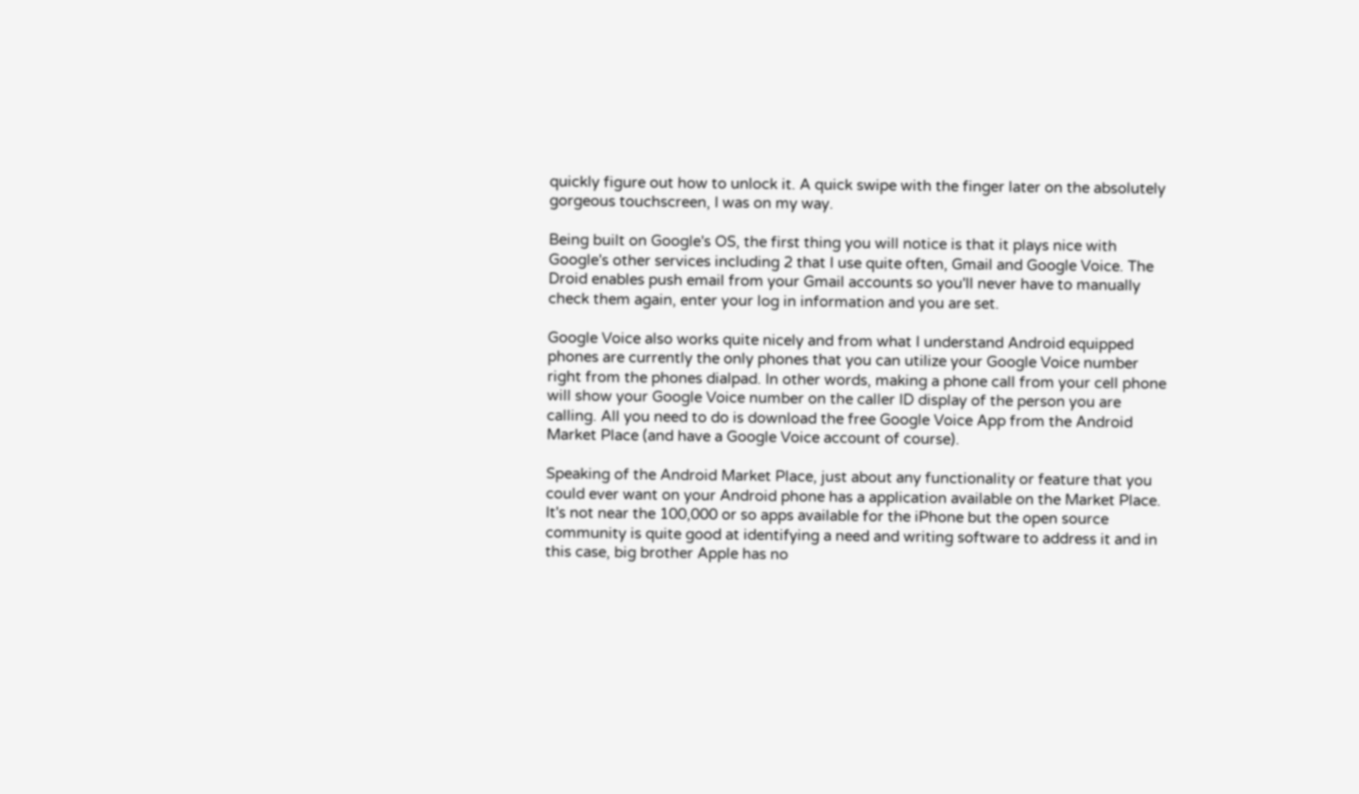quickly figure out how to unlock it. A quick swipe with the finger later on the absolutely gorgeous touchscreen, I was on my way.

Being built on Google's OS, the first thing you will notice is that it plays nice with Google's other services including 2 that I use quite often, Gmail and Google Voice. The Droid enables push email from your Gmail accounts so you'll never have to manually check them again, enter your log in information and you are set.

Google Voice also works quite nicely and from what I understand Android equipped phones are currently the only phones that you can utilize your Google Voice number right from the phones dialpad. In other words, making a phone call from your cell phone will show your Google Voice number on the caller ID display of the person you are calling. All you need to do is download the free Google Voice App from the Android Market Place (and have a Google Voice account of course).

Speaking of the Android Market Place, just about any functionality or feature that you could ever want on your Android phone has a application available on the Market Place. It's not near the 100,000 or so apps available for the iPhone but the open source community is quite good at identifying a need and writing software to address it and in this case, big brother Apple has no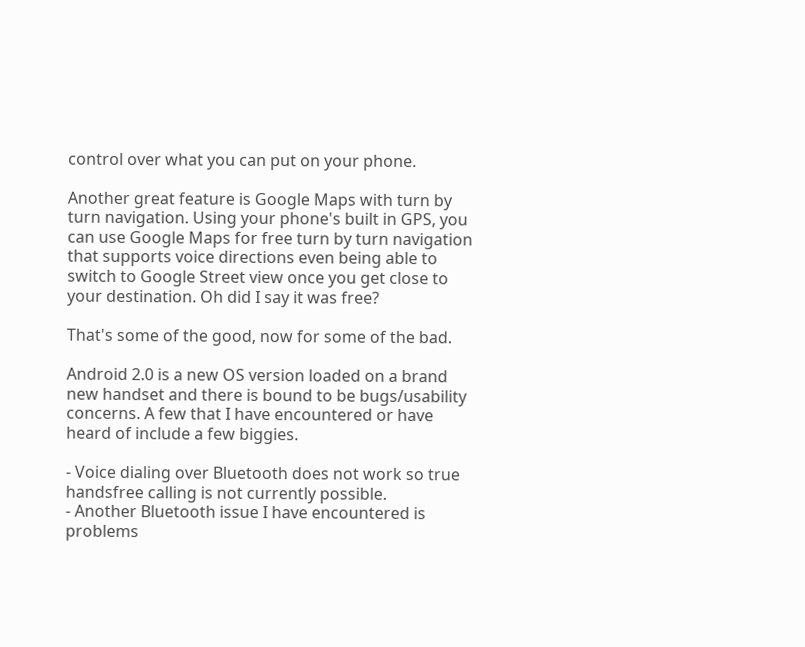control over what you can put on your phone.

Another great feature is Google Maps with turn by turn navigation. Using your phone's built in GPS, you can use Google Maps for free turn by turn navigation that supports voice directions even being able to switch to Google Street view once you get close to your destination. Oh did I say it was free?

That's some of the good, now for some of the bad.

Android 2.0 is a new OS version loaded on a brand new handset and there is bound to be bugs/usability concerns. A few that I have encountered or have heard of include a few biggies.

- Voice dialing over Bluetooth does not work so true handsfree calling is not currently possible.
- Another Bluetooth issue I have encountered is problems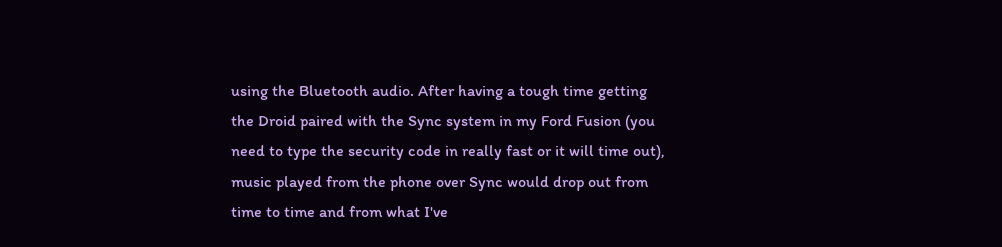using the Bluetooth audio. After having a tough time getting the Droid paired with the Sync system in my Ford Fusion (you need to type the security code in really fast or it will time out), music played from the phone over Sync would drop out from time to time and from what I've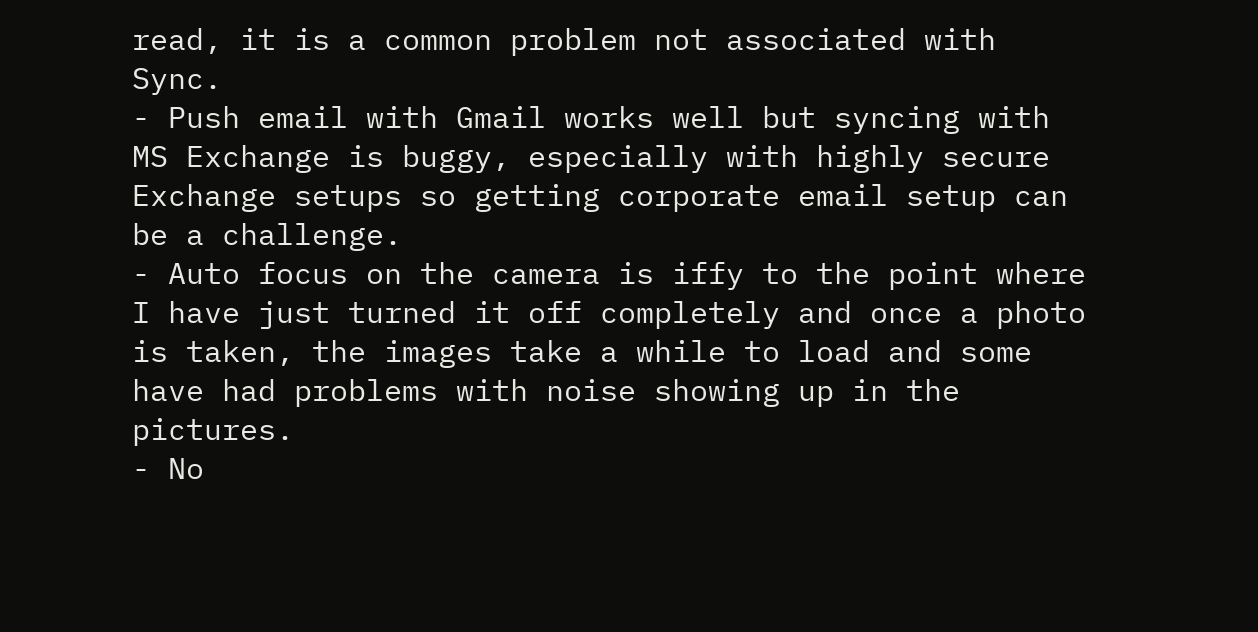read, it is a common problem not associated with Sync.
- Push email with Gmail works well but syncing with MS Exchange is buggy, especially with highly secure Exchange setups so getting corporate email setup can be a challenge.
- Auto focus on the camera is iffy to the point where I have just turned it off completely and once a photo is taken, the images take a while to load and some have had problems with noise showing up in the pictures.
- No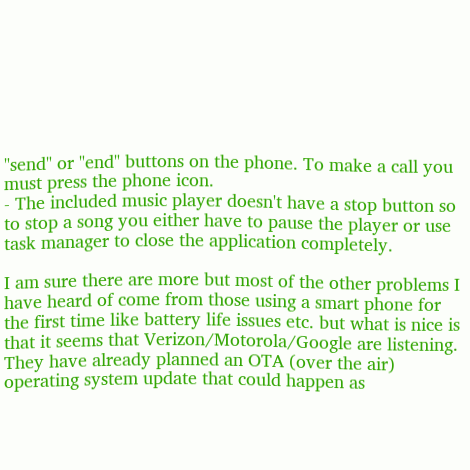"send" or "end" buttons on the phone. To make a call you must press the phone icon.
- The included music player doesn't have a stop button so to stop a song you either have to pause the player or use task manager to close the application completely.

I am sure there are more but most of the other problems I have heard of come from those using a smart phone for the first time like battery life issues etc. but what is nice is that it seems that Verizon/Motorola/Google are listening. They have already planned an OTA (over the air) operating system update that could happen as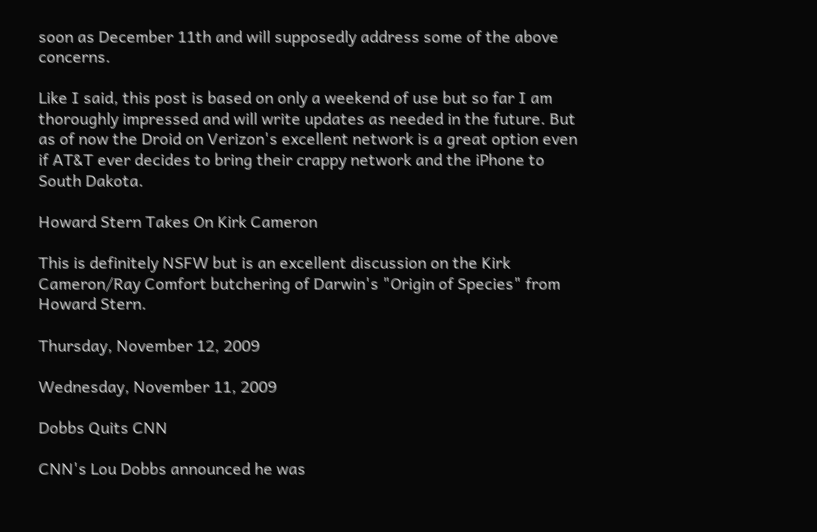soon as December 11th and will supposedly address some of the above concerns.

Like I said, this post is based on only a weekend of use but so far I am thoroughly impressed and will write updates as needed in the future. But as of now the Droid on Verizon's excellent network is a great option even if AT&T ever decides to bring their crappy network and the iPhone to South Dakota.

Howard Stern Takes On Kirk Cameron

This is definitely NSFW but is an excellent discussion on the Kirk Cameron/Ray Comfort butchering of Darwin's "Origin of Species" from Howard Stern.

Thursday, November 12, 2009

Wednesday, November 11, 2009

Dobbs Quits CNN

CNN's Lou Dobbs announced he was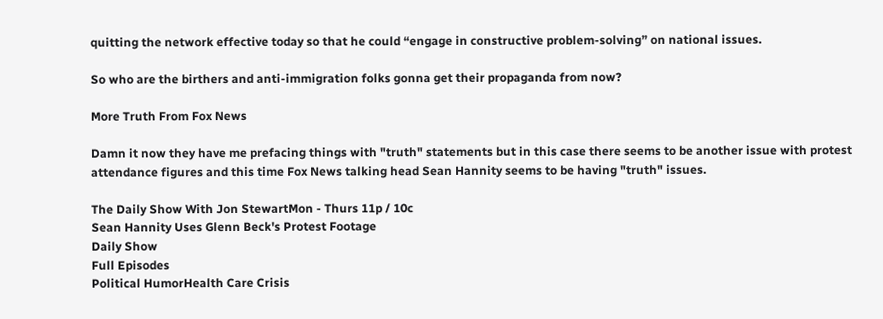quitting the network effective today so that he could “engage in constructive problem-solving” on national issues.

So who are the birthers and anti-immigration folks gonna get their propaganda from now?

More Truth From Fox News

Damn it now they have me prefacing things with "truth" statements but in this case there seems to be another issue with protest attendance figures and this time Fox News talking head Sean Hannity seems to be having "truth" issues.

The Daily Show With Jon StewartMon - Thurs 11p / 10c
Sean Hannity Uses Glenn Beck's Protest Footage
Daily Show
Full Episodes
Political HumorHealth Care Crisis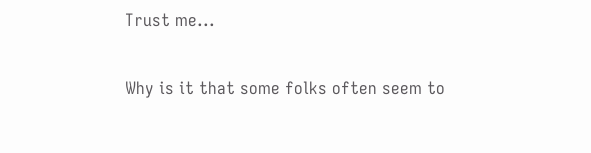Trust me...

Why is it that some folks often seem to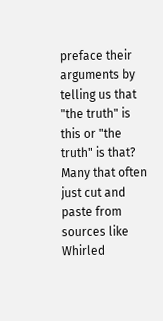preface their arguments by telling us that "the truth" is this or "the truth" is that? Many that often just cut and paste from sources like Whirled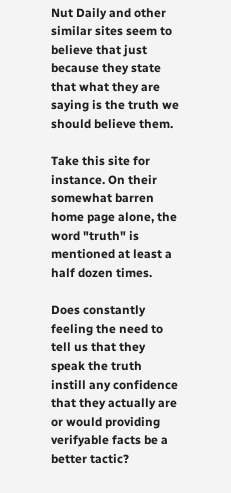Nut Daily and other similar sites seem to believe that just because they state that what they are saying is the truth we should believe them.

Take this site for instance. On their somewhat barren home page alone, the word "truth" is mentioned at least a half dozen times.

Does constantly feeling the need to tell us that they speak the truth instill any confidence that they actually are or would providing verifyable facts be a better tactic?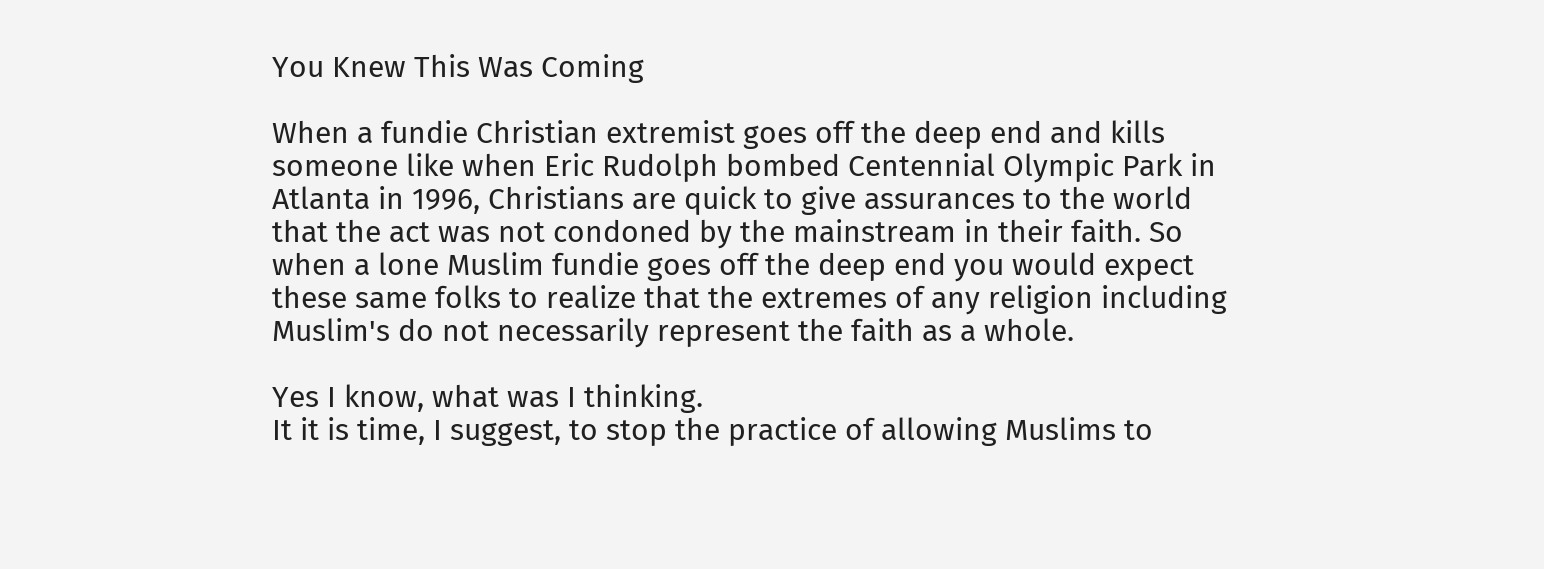You Knew This Was Coming

When a fundie Christian extremist goes off the deep end and kills someone like when Eric Rudolph bombed Centennial Olympic Park in Atlanta in 1996, Christians are quick to give assurances to the world that the act was not condoned by the mainstream in their faith. So when a lone Muslim fundie goes off the deep end you would expect these same folks to realize that the extremes of any religion including Muslim's do not necessarily represent the faith as a whole.

Yes I know, what was I thinking.
It it is time, I suggest, to stop the practice of allowing Muslims to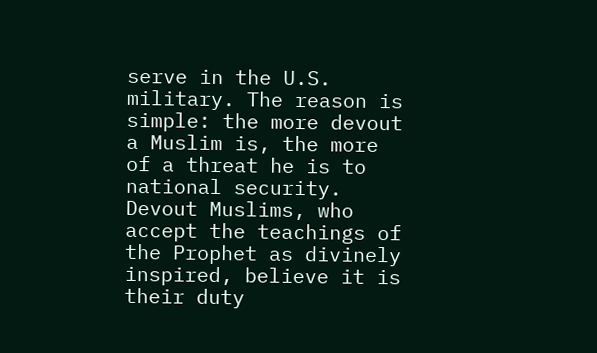serve in the U.S. military. The reason is simple: the more devout a Muslim is, the more of a threat he is to national security. Devout Muslims, who accept the teachings of the Prophet as divinely inspired, believe it is their duty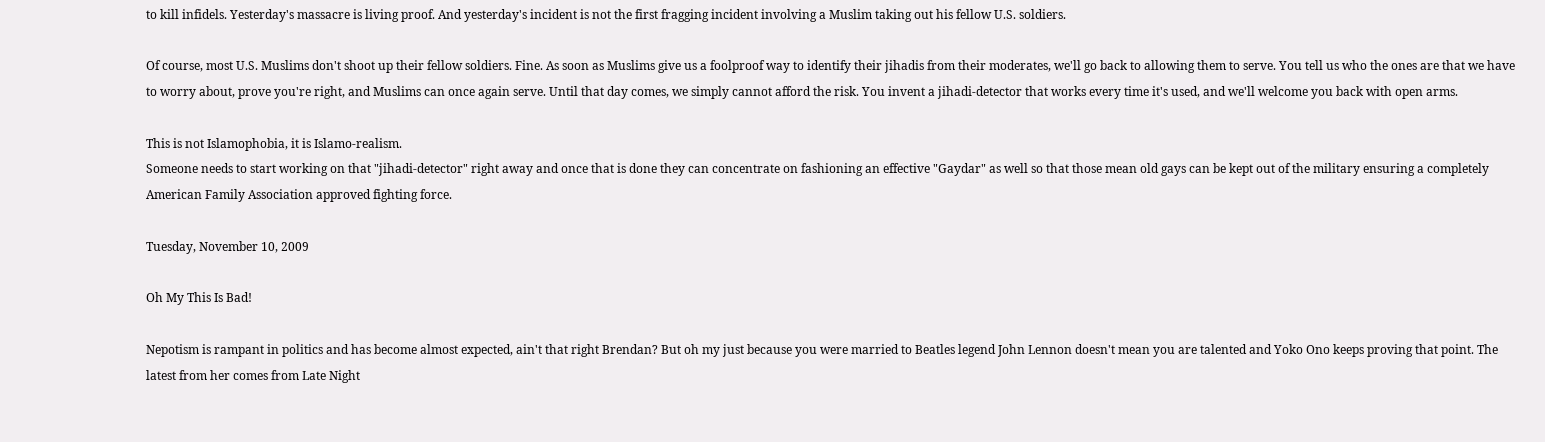to kill infidels. Yesterday's massacre is living proof. And yesterday's incident is not the first fragging incident involving a Muslim taking out his fellow U.S. soldiers.

Of course, most U.S. Muslims don't shoot up their fellow soldiers. Fine. As soon as Muslims give us a foolproof way to identify their jihadis from their moderates, we'll go back to allowing them to serve. You tell us who the ones are that we have to worry about, prove you're right, and Muslims can once again serve. Until that day comes, we simply cannot afford the risk. You invent a jihadi-detector that works every time it's used, and we'll welcome you back with open arms.

This is not Islamophobia, it is Islamo-realism.
Someone needs to start working on that "jihadi-detector" right away and once that is done they can concentrate on fashioning an effective "Gaydar" as well so that those mean old gays can be kept out of the military ensuring a completely American Family Association approved fighting force.

Tuesday, November 10, 2009

Oh My This Is Bad!

Nepotism is rampant in politics and has become almost expected, ain't that right Brendan? But oh my just because you were married to Beatles legend John Lennon doesn't mean you are talented and Yoko Ono keeps proving that point. The latest from her comes from Late Night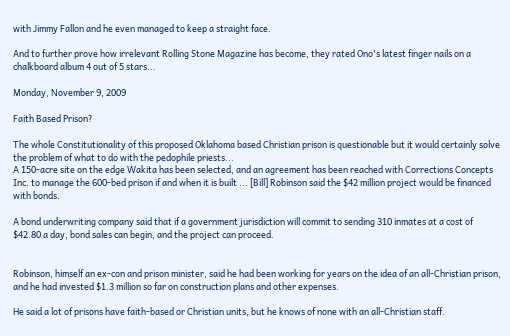with Jimmy Fallon and he even managed to keep a straight face.

And to further prove how irrelevant Rolling Stone Magazine has become, they rated Ono's latest finger nails on a chalkboard album 4 out of 5 stars...

Monday, November 9, 2009

Faith Based Prison?

The whole Constitutionality of this proposed Oklahoma based Christian prison is questionable but it would certainly solve the problem of what to do with the pedophile priests...
A 150-acre site on the edge Wakita has been selected, and an agreement has been reached with Corrections Concepts Inc. to manage the 600-bed prison if and when it is built ... [Bill] Robinson said the $42 million project would be financed with bonds.

A bond underwriting company said that if a government jurisdiction will commit to sending 310 inmates at a cost of $42.80 a day, bond sales can begin, and the project can proceed.


Robinson, himself an ex-con and prison minister, said he had been working for years on the idea of an all-Christian prison, and he had invested $1.3 million so far on construction plans and other expenses.

He said a lot of prisons have faith-based or Christian units, but he knows of none with an all-Christian staff.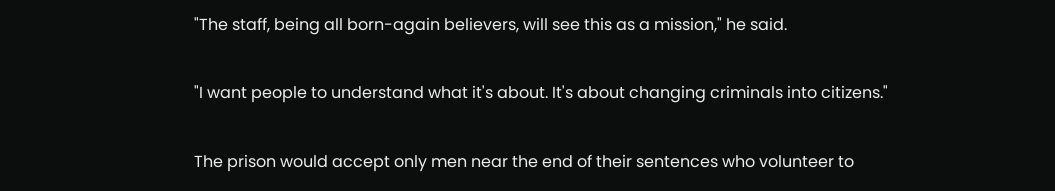"The staff, being all born-again believers, will see this as a mission," he said.

"I want people to understand what it's about. It's about changing criminals into citizens."

The prison would accept only men near the end of their sentences who volunteer to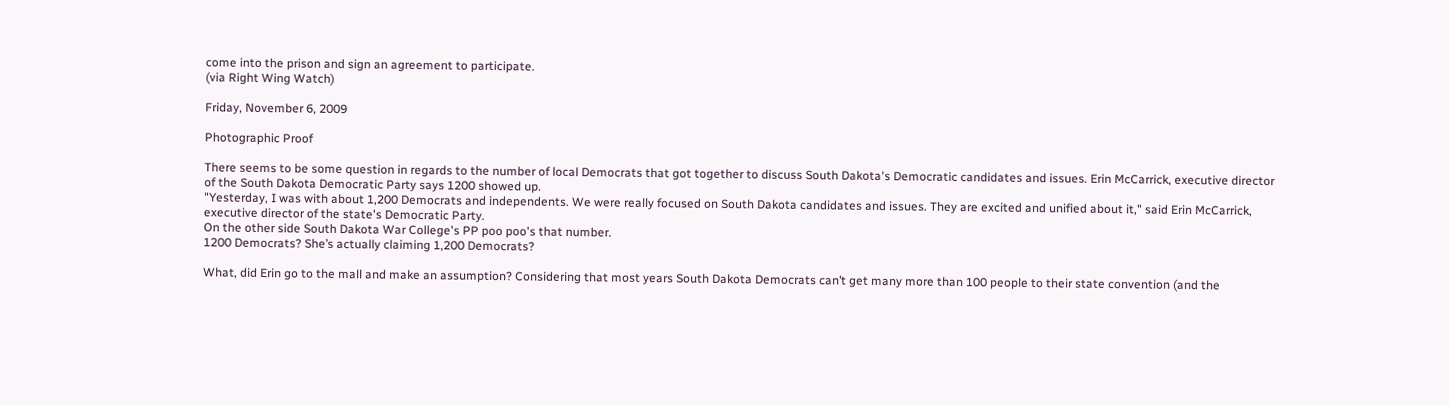come into the prison and sign an agreement to participate.
(via Right Wing Watch)

Friday, November 6, 2009

Photographic Proof

There seems to be some question in regards to the number of local Democrats that got together to discuss South Dakota's Democratic candidates and issues. Erin McCarrick, executive director of the South Dakota Democratic Party says 1200 showed up.
"Yesterday, I was with about 1,200 Democrats and independents. We were really focused on South Dakota candidates and issues. They are excited and unified about it," said Erin McCarrick, executive director of the state's Democratic Party.
On the other side South Dakota War College's PP poo poo's that number.
1200 Democrats? She’s actually claiming 1,200 Democrats?

What, did Erin go to the mall and make an assumption? Considering that most years South Dakota Democrats can’t get many more than 100 people to their state convention (and the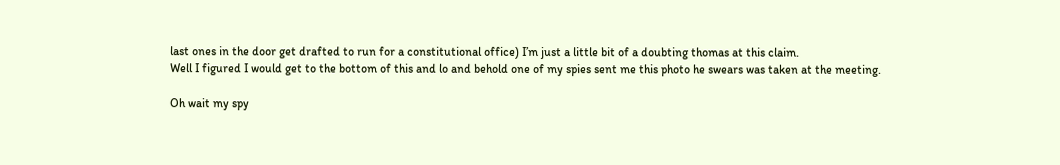last ones in the door get drafted to run for a constitutional office) I’m just a little bit of a doubting thomas at this claim.
Well I figured I would get to the bottom of this and lo and behold one of my spies sent me this photo he swears was taken at the meeting.

Oh wait my spy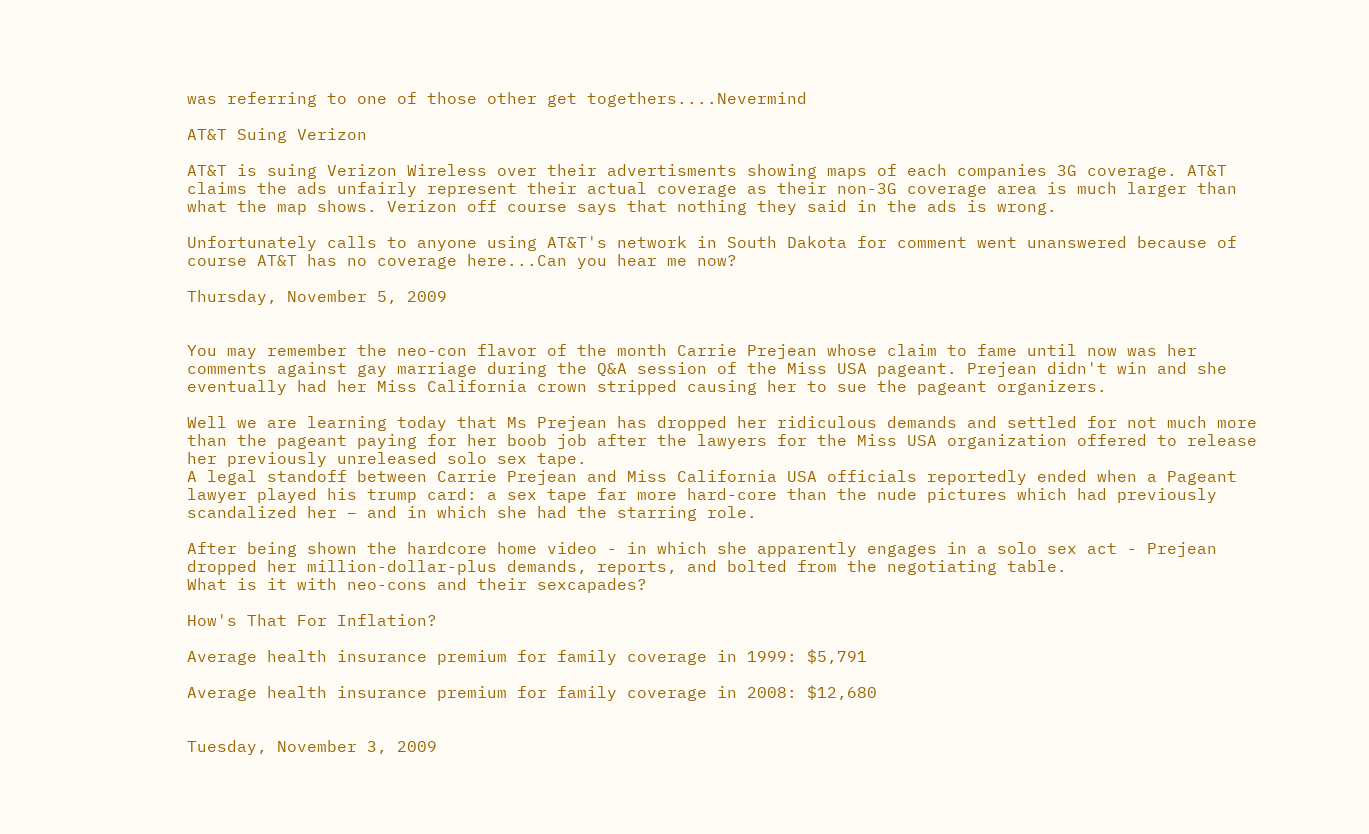was referring to one of those other get togethers....Nevermind

AT&T Suing Verizon

AT&T is suing Verizon Wireless over their advertisments showing maps of each companies 3G coverage. AT&T claims the ads unfairly represent their actual coverage as their non-3G coverage area is much larger than what the map shows. Verizon off course says that nothing they said in the ads is wrong.

Unfortunately calls to anyone using AT&T's network in South Dakota for comment went unanswered because of course AT&T has no coverage here...Can you hear me now?

Thursday, November 5, 2009


You may remember the neo-con flavor of the month Carrie Prejean whose claim to fame until now was her comments against gay marriage during the Q&A session of the Miss USA pageant. Prejean didn't win and she eventually had her Miss California crown stripped causing her to sue the pageant organizers.

Well we are learning today that Ms Prejean has dropped her ridiculous demands and settled for not much more than the pageant paying for her boob job after the lawyers for the Miss USA organization offered to release her previously unreleased solo sex tape.
A legal standoff between Carrie Prejean and Miss California USA officials reportedly ended when a Pageant lawyer played his trump card: a sex tape far more hard-core than the nude pictures which had previously scandalized her – and in which she had the starring role.

After being shown the hardcore home video - in which she apparently engages in a solo sex act - Prejean dropped her million-dollar-plus demands, reports, and bolted from the negotiating table.
What is it with neo-cons and their sexcapades?

How's That For Inflation?

Average health insurance premium for family coverage in 1999: $5,791

Average health insurance premium for family coverage in 2008: $12,680


Tuesday, November 3, 2009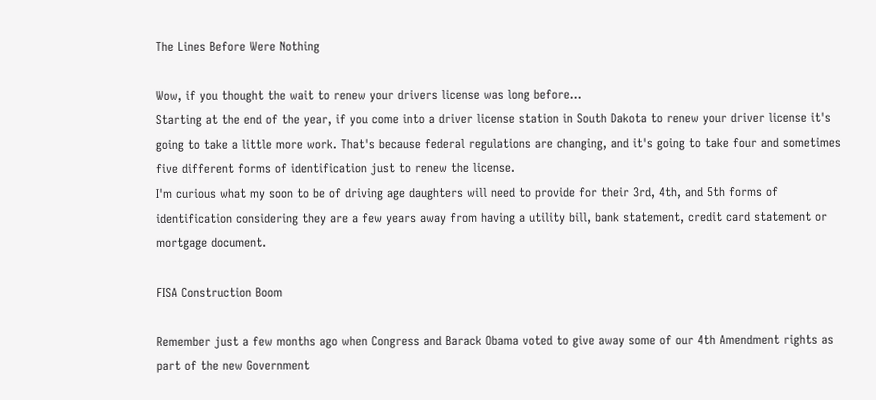The Lines Before Were Nothing

Wow, if you thought the wait to renew your drivers license was long before...
Starting at the end of the year, if you come into a driver license station in South Dakota to renew your driver license it's going to take a little more work. That's because federal regulations are changing, and it's going to take four and sometimes five different forms of identification just to renew the license.
I'm curious what my soon to be of driving age daughters will need to provide for their 3rd, 4th, and 5th forms of identification considering they are a few years away from having a utility bill, bank statement, credit card statement or mortgage document.

FISA Construction Boom

Remember just a few months ago when Congress and Barack Obama voted to give away some of our 4th Amendment rights as part of the new Government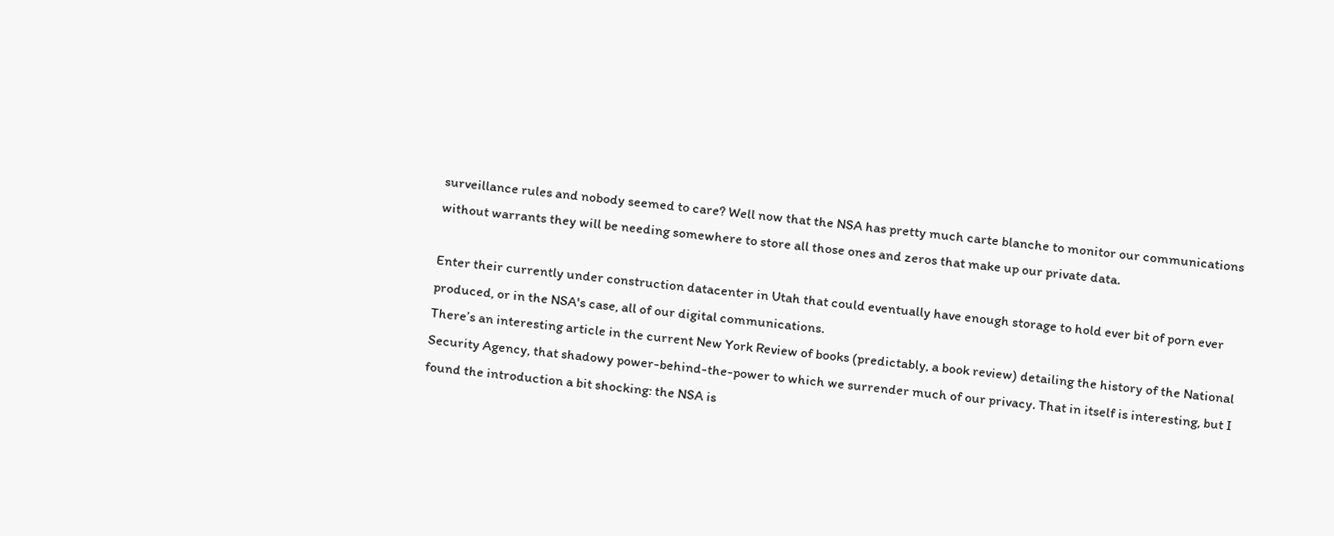surveillance rules and nobody seemed to care? Well now that the NSA has pretty much carte blanche to monitor our communications without warrants they will be needing somewhere to store all those ones and zeros that make up our private data.

Enter their currently under construction datacenter in Utah that could eventually have enough storage to hold ever bit of porn ever produced, or in the NSA's case, all of our digital communications.
There’s an interesting article in the current New York Review of books (predictably, a book review) detailing the history of the National Security Agency, that shadowy power-behind-the-power to which we surrender much of our privacy. That in itself is interesting, but I found the introduction a bit shocking: the NSA is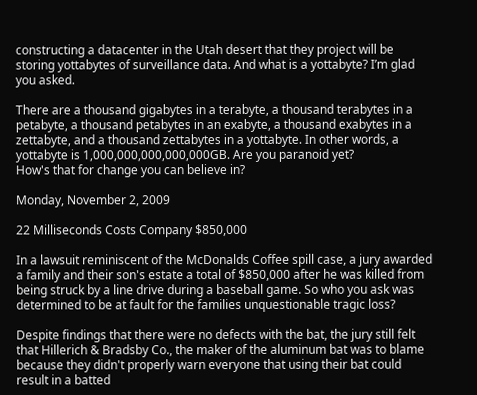constructing a datacenter in the Utah desert that they project will be storing yottabytes of surveillance data. And what is a yottabyte? I’m glad you asked.

There are a thousand gigabytes in a terabyte, a thousand terabytes in a petabyte, a thousand petabytes in an exabyte, a thousand exabytes in a zettabyte, and a thousand zettabytes in a yottabyte. In other words, a yottabyte is 1,000,000,000,000,000GB. Are you paranoid yet?
How's that for change you can believe in?

Monday, November 2, 2009

22 Milliseconds Costs Company $850,000

In a lawsuit reminiscent of the McDonalds Coffee spill case, a jury awarded a family and their son's estate a total of $850,000 after he was killed from being struck by a line drive during a baseball game. So who you ask was determined to be at fault for the families unquestionable tragic loss?

Despite findings that there were no defects with the bat, the jury still felt that Hillerich & Bradsby Co., the maker of the aluminum bat was to blame because they didn't properly warn everyone that using their bat could result in a batted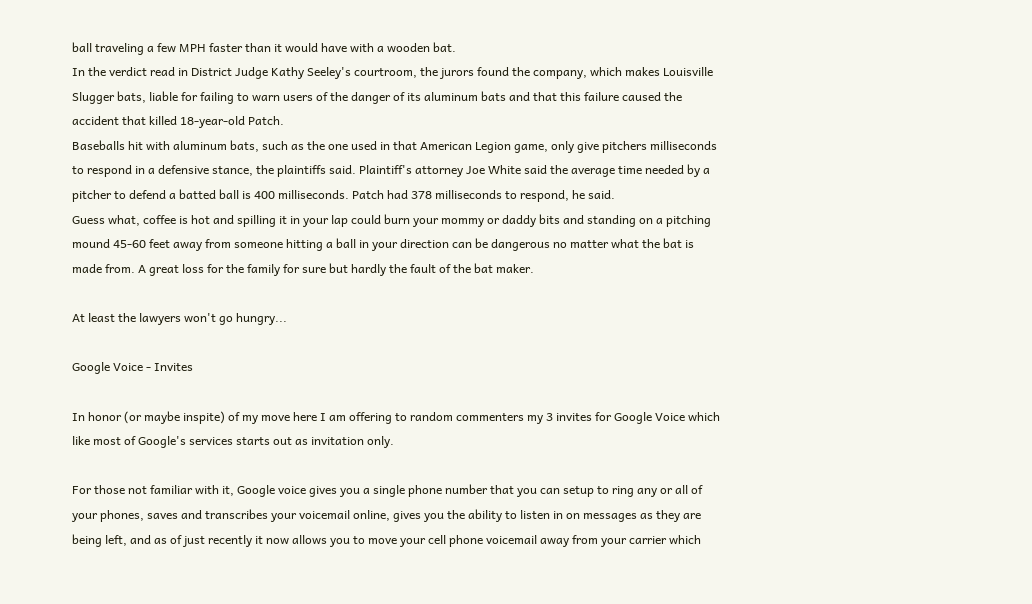ball traveling a few MPH faster than it would have with a wooden bat.
In the verdict read in District Judge Kathy Seeley's courtroom, the jurors found the company, which makes Louisville Slugger bats, liable for failing to warn users of the danger of its aluminum bats and that this failure caused the accident that killed 18-year-old Patch.
Baseballs hit with aluminum bats, such as the one used in that American Legion game, only give pitchers milliseconds to respond in a defensive stance, the plaintiffs said. Plaintiff's attorney Joe White said the average time needed by a pitcher to defend a batted ball is 400 milliseconds. Patch had 378 milliseconds to respond, he said.
Guess what, coffee is hot and spilling it in your lap could burn your mommy or daddy bits and standing on a pitching mound 45-60 feet away from someone hitting a ball in your direction can be dangerous no matter what the bat is made from. A great loss for the family for sure but hardly the fault of the bat maker.

At least the lawyers won't go hungry...

Google Voice - Invites

In honor (or maybe inspite) of my move here I am offering to random commenters my 3 invites for Google Voice which like most of Google's services starts out as invitation only.

For those not familiar with it, Google voice gives you a single phone number that you can setup to ring any or all of your phones, saves and transcribes your voicemail online, gives you the ability to listen in on messages as they are being left, and as of just recently it now allows you to move your cell phone voicemail away from your carrier which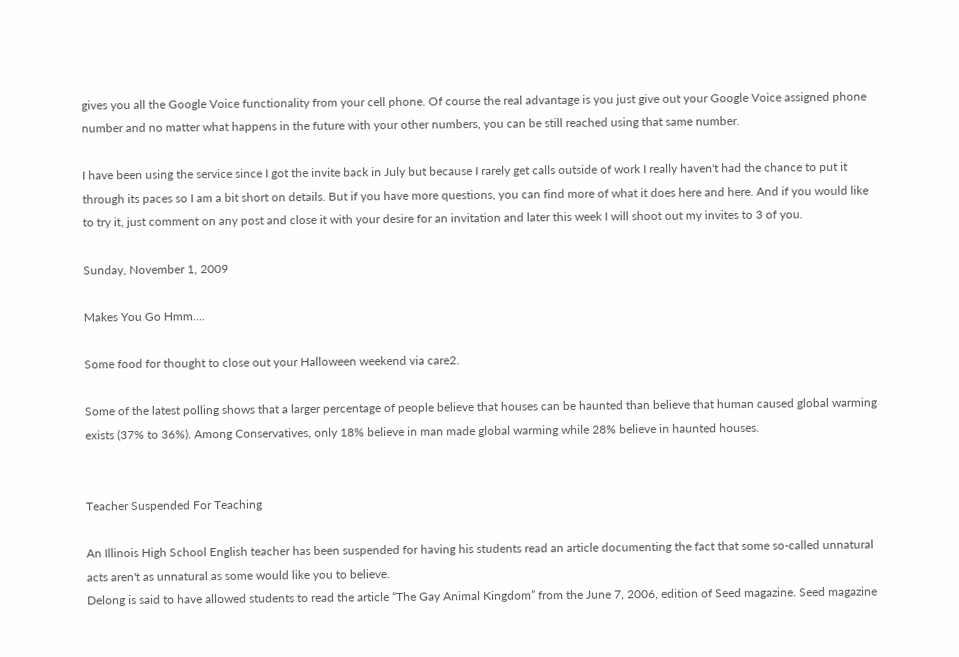gives you all the Google Voice functionality from your cell phone. Of course the real advantage is you just give out your Google Voice assigned phone number and no matter what happens in the future with your other numbers, you can be still reached using that same number.

I have been using the service since I got the invite back in July but because I rarely get calls outside of work I really haven't had the chance to put it through its paces so I am a bit short on details. But if you have more questions, you can find more of what it does here and here. And if you would like to try it, just comment on any post and close it with your desire for an invitation and later this week I will shoot out my invites to 3 of you.

Sunday, November 1, 2009

Makes You Go Hmm....

Some food for thought to close out your Halloween weekend via care2.

Some of the latest polling shows that a larger percentage of people believe that houses can be haunted than believe that human caused global warming exists (37% to 36%). Among Conservatives, only 18% believe in man made global warming while 28% believe in haunted houses.


Teacher Suspended For Teaching

An Illinois High School English teacher has been suspended for having his students read an article documenting the fact that some so-called unnatural acts aren't as unnatural as some would like you to believe.
Delong is said to have allowed students to read the article “The Gay Animal Kingdom” from the June 7, 2006, edition of Seed magazine. Seed magazine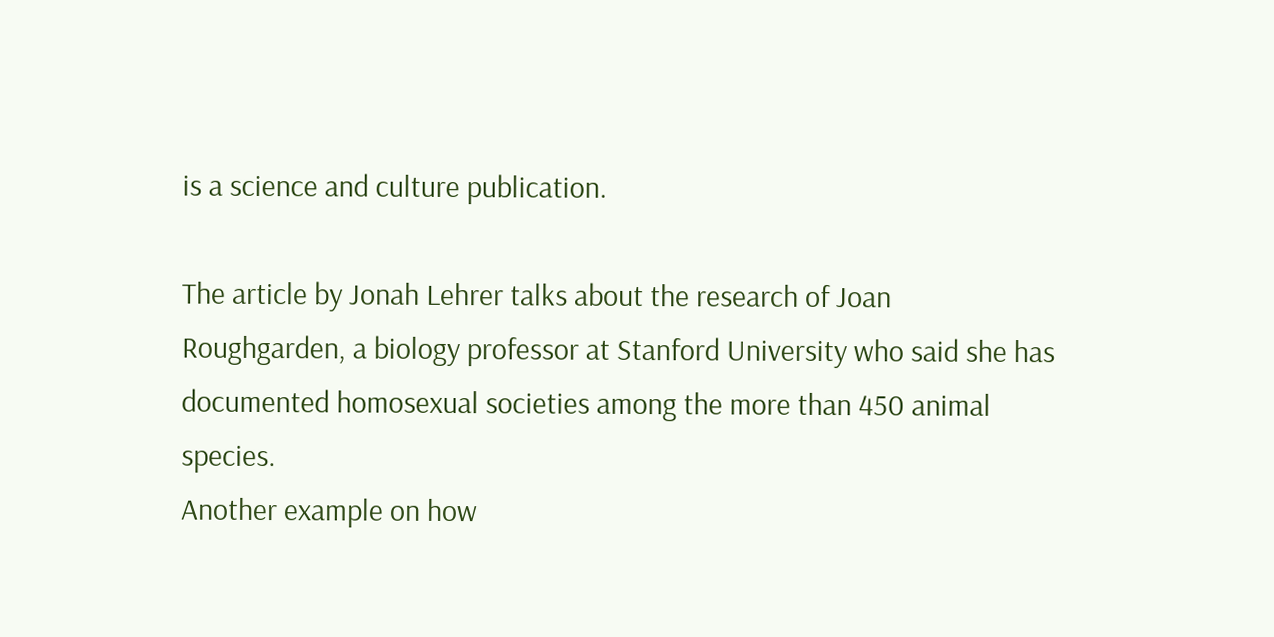is a science and culture publication.

The article by Jonah Lehrer talks about the research of Joan Roughgarden, a biology professor at Stanford University who said she has documented homosexual societies among the more than 450 animal species.
Another example on how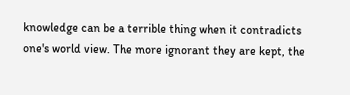knowledge can be a terrible thing when it contradicts one's world view. The more ignorant they are kept, the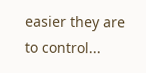easier they are to control...